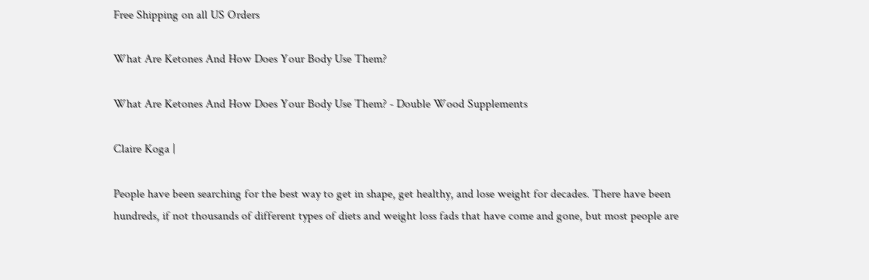Free Shipping on all US Orders

What Are Ketones And How Does Your Body Use Them?

What Are Ketones And How Does Your Body Use Them? - Double Wood Supplements

Claire Koga |

People have been searching for the best way to get in shape, get healthy, and lose weight for decades. There have been hundreds, if not thousands of different types of diets and weight loss fads that have come and gone, but most people are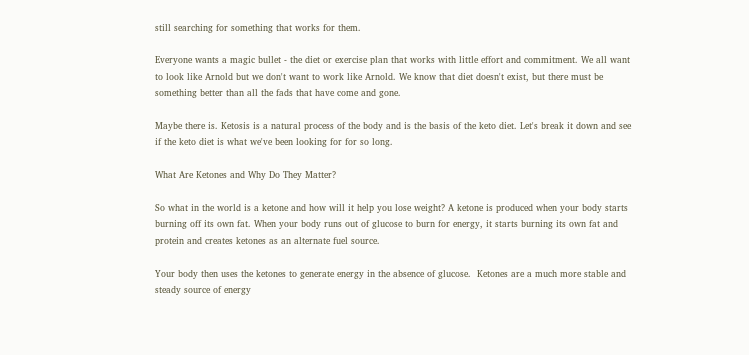still searching for something that works for them.

Everyone wants a magic bullet - the diet or exercise plan that works with little effort and commitment. We all want to look like Arnold but we don't want to work like Arnold. We know that diet doesn't exist, but there must be something better than all the fads that have come and gone.

Maybe there is. Ketosis is a natural process of the body and is the basis of the keto diet. Let's break it down and see if the keto diet is what we've been looking for for so long.

What Are Ketones and Why Do They Matter?

So what in the world is a ketone and how will it help you lose weight? A ketone is produced when your body starts burning off its own fat. When your body runs out of glucose to burn for energy, it starts burning its own fat and protein and creates ketones as an alternate fuel source.

Your body then uses the ketones to generate energy in the absence of glucose.  Ketones are a much more stable and steady source of energy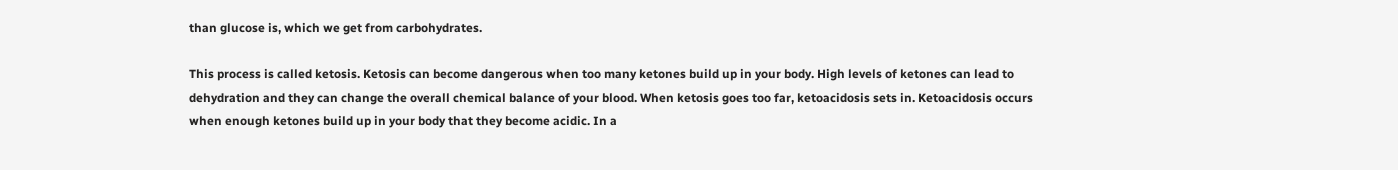than glucose is, which we get from carbohydrates.

This process is called ketosis. Ketosis can become dangerous when too many ketones build up in your body. High levels of ketones can lead to dehydration and they can change the overall chemical balance of your blood. When ketosis goes too far, ketoacidosis sets in. Ketoacidosis occurs when enough ketones build up in your body that they become acidic. In a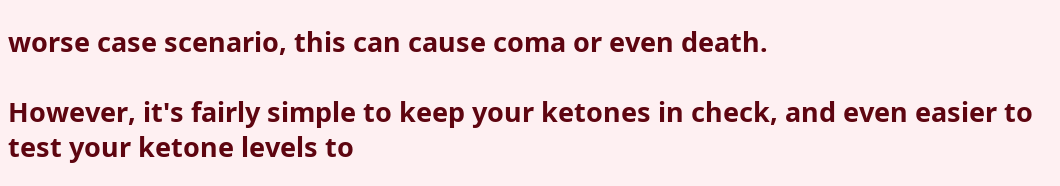worse case scenario, this can cause coma or even death.

However, it's fairly simple to keep your ketones in check, and even easier to test your ketone levels to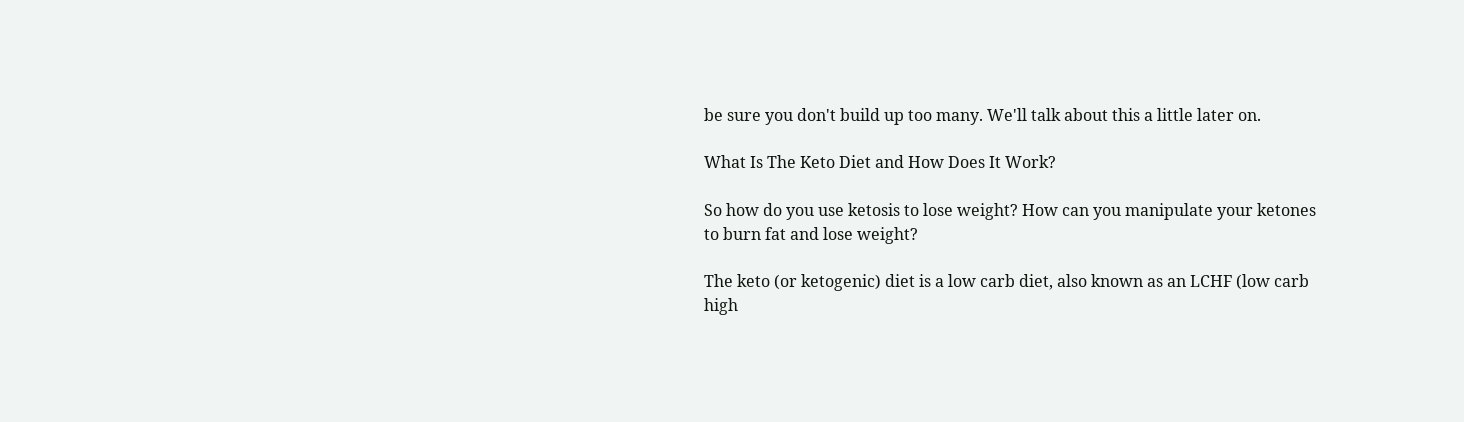be sure you don't build up too many. We'll talk about this a little later on.

What Is The Keto Diet and How Does It Work?

So how do you use ketosis to lose weight? How can you manipulate your ketones to burn fat and lose weight?

The keto (or ketogenic) diet is a low carb diet, also known as an LCHF (low carb high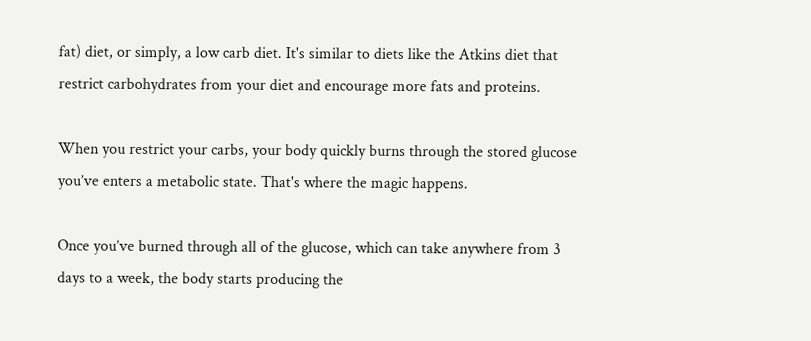fat) diet, or simply, a low carb diet. It's similar to diets like the Atkins diet that restrict carbohydrates from your diet and encourage more fats and proteins.

When you restrict your carbs, your body quickly burns through the stored glucose you’ve enters a metabolic state. That's where the magic happens.

Once you’ve burned through all of the glucose, which can take anywhere from 3 days to a week, the body starts producing the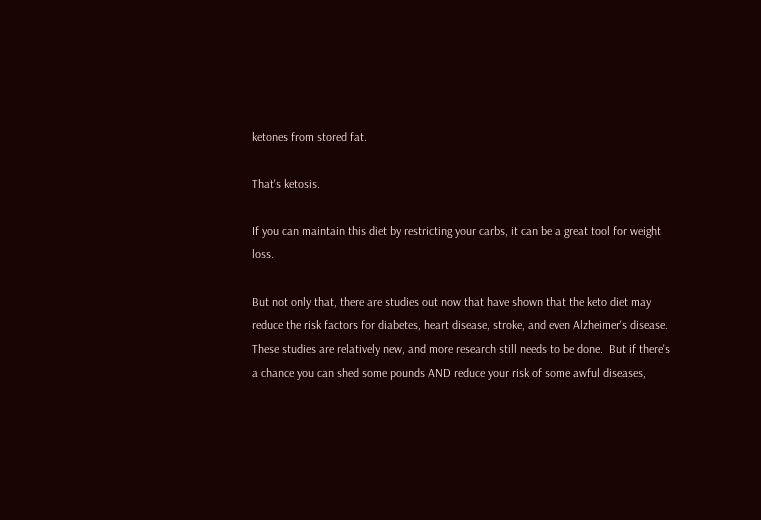ketones from stored fat.

That's ketosis.

If you can maintain this diet by restricting your carbs, it can be a great tool for weight loss.

But not only that, there are studies out now that have shown that the keto diet may reduce the risk factors for diabetes, heart disease, stroke, and even Alzheimer's disease.  These studies are relatively new, and more research still needs to be done.  But if there's a chance you can shed some pounds AND reduce your risk of some awful diseases,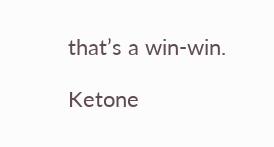that’s a win-win.

Ketone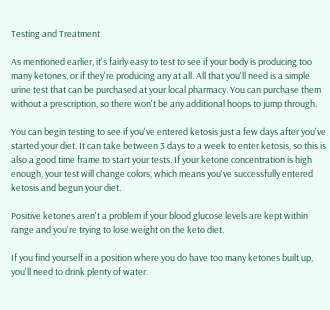Testing and Treatment

As mentioned earlier, it's fairly easy to test to see if your body is producing too many ketones, or if they're producing any at all. All that you'll need is a simple urine test that can be purchased at your local pharmacy. You can purchase them without a prescription, so there won't be any additional hoops to jump through.

You can begin testing to see if you've entered ketosis just a few days after you've started your diet. It can take between 3 days to a week to enter ketosis, so this is also a good time frame to start your tests. If your ketone concentration is high enough, your test will change colors, which means you've successfully entered ketosis and begun your diet.

Positive ketones aren't a problem if your blood glucose levels are kept within range and you're trying to lose weight on the keto diet.

If you find yourself in a position where you do have too many ketones built up, you'll need to drink plenty of water.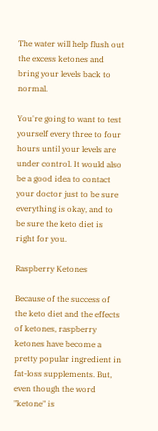The water will help flush out the excess ketones and bring your levels back to normal.

You're going to want to test yourself every three to four hours until your levels are under control. It would also be a good idea to contact your doctor just to be sure everything is okay, and to be sure the keto diet is right for you.

Raspberry Ketones

Because of the success of the keto diet and the effects of ketones, raspberry ketones have become a pretty popular ingredient in fat-loss supplements. But, even though the word "ketone" is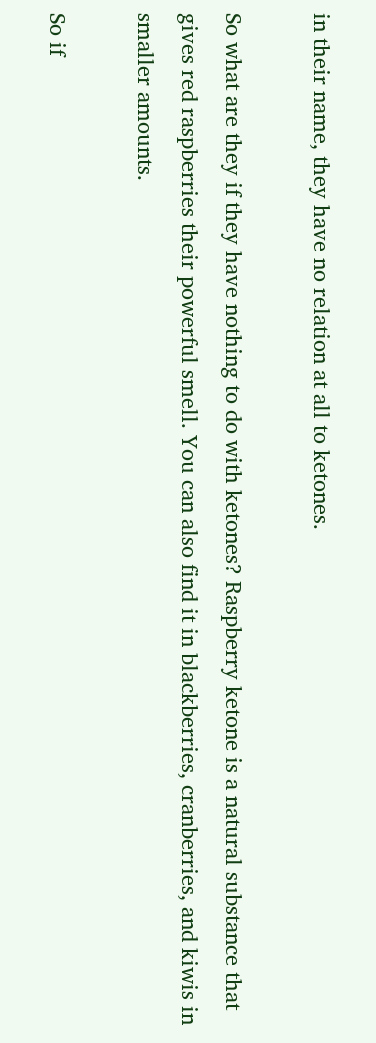in their name, they have no relation at all to ketones.

So what are they if they have nothing to do with ketones? Raspberry ketone is a natural substance that gives red raspberries their powerful smell. You can also find it in blackberries, cranberries, and kiwis in smaller amounts.

So if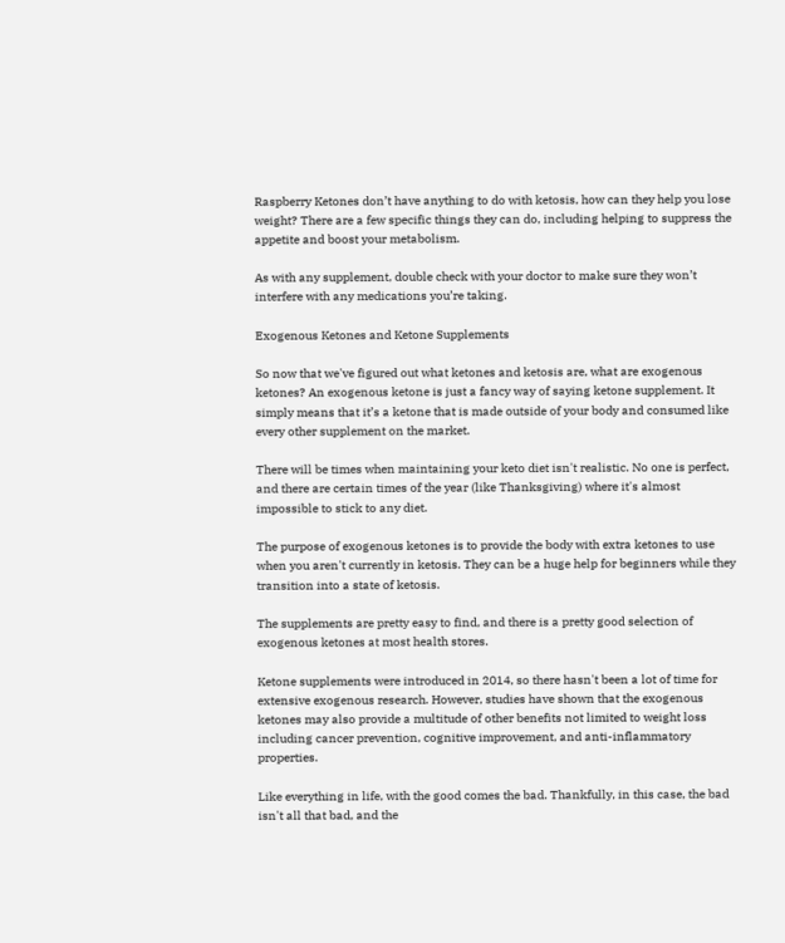Raspberry Ketones don’t have anything to do with ketosis, how can they help you lose weight? There are a few specific things they can do, including helping to suppress the appetite and boost your metabolism.

As with any supplement, double check with your doctor to make sure they won’t interfere with any medications you’re taking.

Exogenous Ketones and Ketone Supplements

So now that we've figured out what ketones and ketosis are, what are exogenous ketones? An exogenous ketone is just a fancy way of saying ketone supplement. It simply means that it’s a ketone that is made outside of your body and consumed like every other supplement on the market.

There will be times when maintaining your keto diet isn't realistic. No one is perfect, and there are certain times of the year (like Thanksgiving) where it's almost impossible to stick to any diet.

The purpose of exogenous ketones is to provide the body with extra ketones to use when you aren't currently in ketosis. They can be a huge help for beginners while they transition into a state of ketosis.

The supplements are pretty easy to find, and there is a pretty good selection of exogenous ketones at most health stores.

Ketone supplements were introduced in 2014, so there hasn't been a lot of time for extensive exogenous research. However, studies have shown that the exogenous ketones may also provide a multitude of other benefits not limited to weight loss including cancer prevention, cognitive improvement, and anti-inflammatory properties.

Like everything in life, with the good comes the bad. Thankfully, in this case, the bad isn't all that bad, and the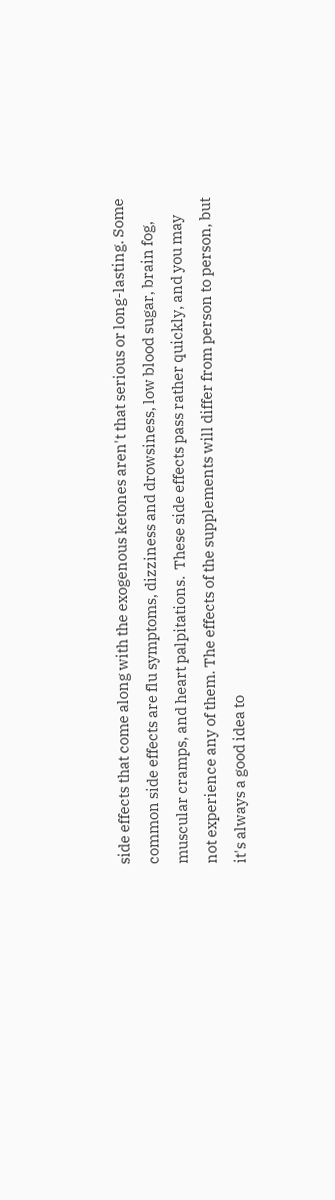side effects that come along with the exogenous ketones aren't that serious or long-lasting. Some common side effects are flu symptoms, dizziness and drowsiness, low blood sugar, brain fog, muscular cramps, and heart palpitations.  These side effects pass rather quickly, and you may not experience any of them. The effects of the supplements will differ from person to person, but it's always a good idea to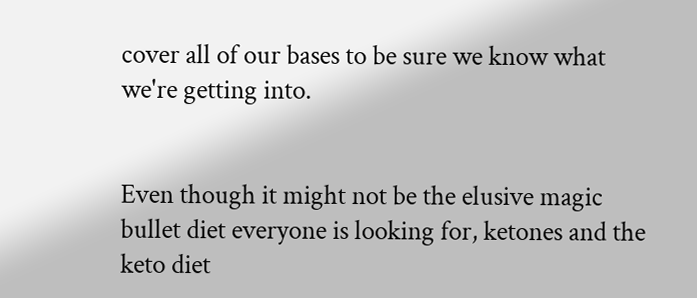cover all of our bases to be sure we know what we're getting into.


Even though it might not be the elusive magic bullet diet everyone is looking for, ketones and the keto diet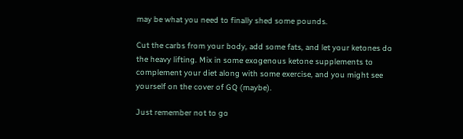may be what you need to finally shed some pounds.

Cut the carbs from your body, add some fats, and let your ketones do the heavy lifting. Mix in some exogenous ketone supplements to complement your diet along with some exercise, and you might see yourself on the cover of GQ (maybe).

Just remember not to go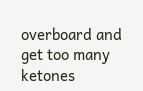overboard and get too many ketones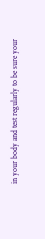in your body and test regularly to be sure your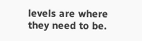levels are where they need to be.